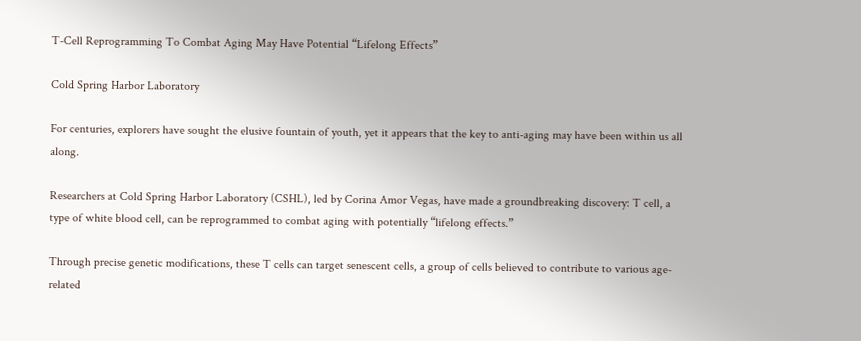T-Cell Reprogramming To Combat Aging May Have Potential “Lifelong Effects”

Cold Spring Harbor Laboratory

For centuries, explorers have sought the elusive fountain of youth, yet it appears that the key to anti-aging may have been within us all along.

Researchers at Cold Spring Harbor Laboratory (CSHL), led by Corina Amor Vegas, have made a groundbreaking discovery: T cell, a type of white blood cell, can be reprogrammed to combat aging with potentially “lifelong effects.”

Through precise genetic modifications, these T cells can target senescent cells, a group of cells believed to contribute to various age-related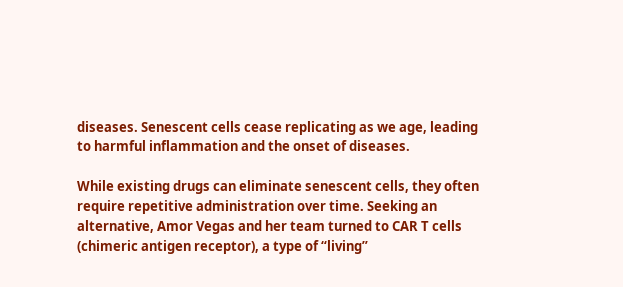diseases. Senescent cells cease replicating as we age, leading to harmful inflammation and the onset of diseases.

While existing drugs can eliminate senescent cells, they often require repetitive administration over time. Seeking an alternative, Amor Vegas and her team turned to CAR T cells (chimeric antigen receptor), a type of “living”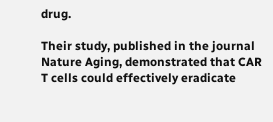drug.

Their study, published in the journal Nature Aging, demonstrated that CAR T cells could effectively eradicate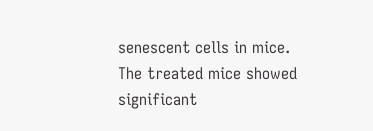senescent cells in mice. The treated mice showed significant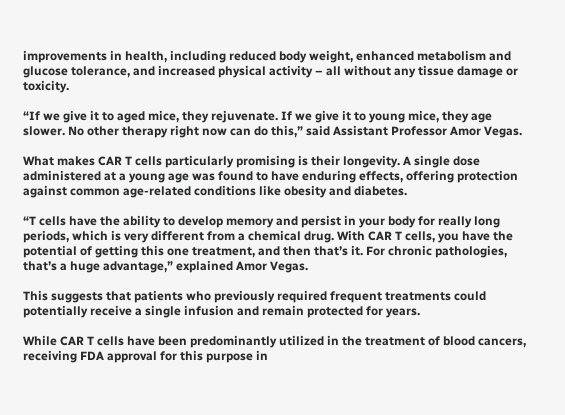improvements in health, including reduced body weight, enhanced metabolism and glucose tolerance, and increased physical activity – all without any tissue damage or toxicity.

“If we give it to aged mice, they rejuvenate. If we give it to young mice, they age slower. No other therapy right now can do this,” said Assistant Professor Amor Vegas.

What makes CAR T cells particularly promising is their longevity. A single dose administered at a young age was found to have enduring effects, offering protection against common age-related conditions like obesity and diabetes.

“T cells have the ability to develop memory and persist in your body for really long periods, which is very different from a chemical drug. With CAR T cells, you have the potential of getting this one treatment, and then that’s it. For chronic pathologies, that’s a huge advantage,” explained Amor Vegas.

This suggests that patients who previously required frequent treatments could potentially receive a single infusion and remain protected for years.

While CAR T cells have been predominantly utilized in the treatment of blood cancers, receiving FDA approval for this purpose in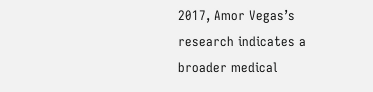2017, Amor Vegas’s research indicates a broader medical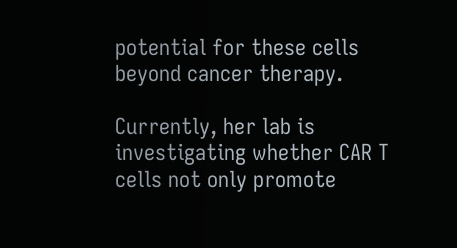potential for these cells beyond cancer therapy.

Currently, her lab is investigating whether CAR T cells not only promote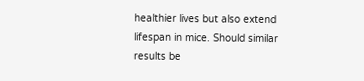healthier lives but also extend lifespan in mice. Should similar results be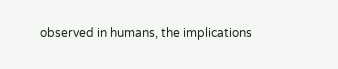observed in humans, the implications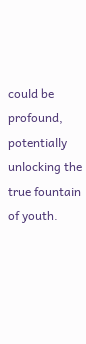could be profound, potentially unlocking the true fountain of youth.